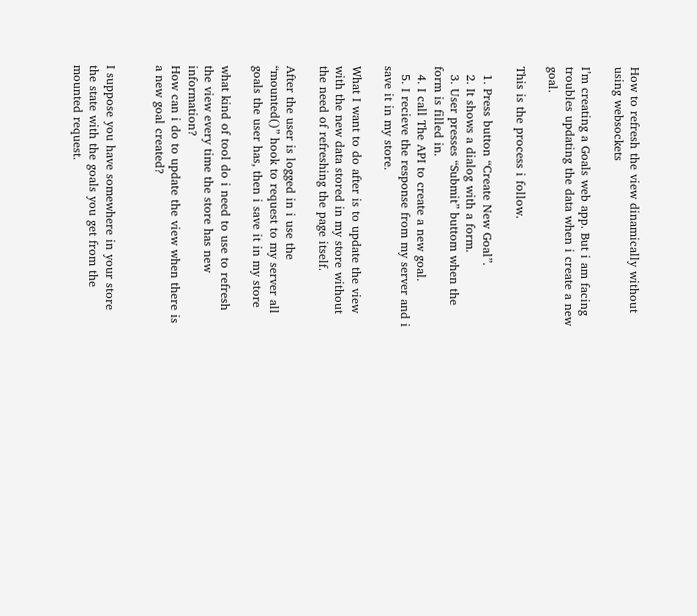How to refresh the view dinamically without using websockets

I’m creating a Goals web app. But i am facing troubles updating the data when i create a new goal.

This is the process i follow.

  1. Press button “Create New Goal”.
  2. It shows a dialog with a form.
  3. User presses “Submit” buttom when the form is filled in.
  4. I call The API to create a new goal.
  5. I recieve the response from my server and i save it in my store.

What I want to do after is to update the view with the new data stored in my store without the need of refreshing the page itself.

After the user is logged in i use the “mounted()” hook to request to my server all goals the user has, then i save it in my store

what kind of tool do i need to use to refresh the view every time the store has new information?
How can i do to update the view when there is a new goal created?


I suppose you have somewhere in your store the state with the goals you get from the mounted request.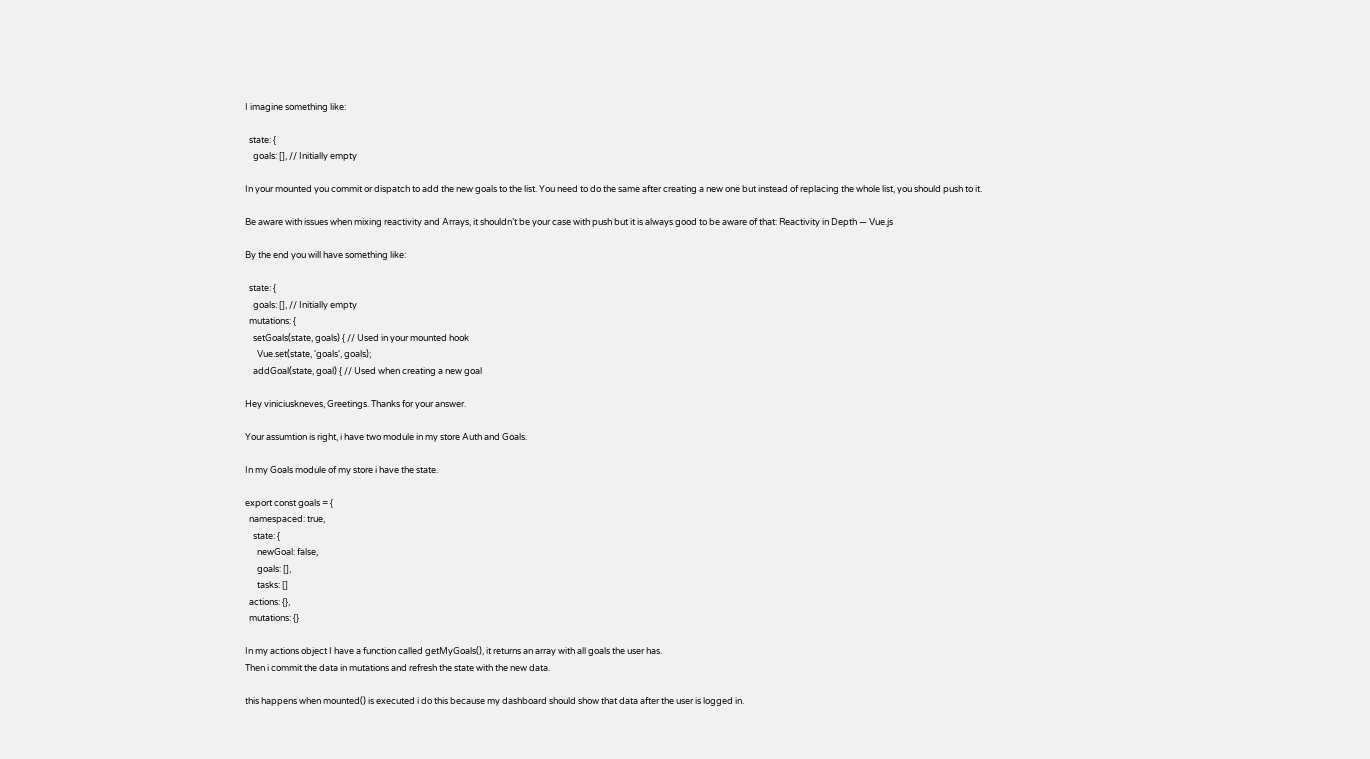I imagine something like:

  state: {
    goals: [], // Initially empty

In your mounted you commit or dispatch to add the new goals to the list. You need to do the same after creating a new one but instead of replacing the whole list, you should push to it.

Be aware with issues when mixing reactivity and Arrays, it shouldn’t be your case with push but it is always good to be aware of that: Reactivity in Depth — Vue.js

By the end you will have something like:

  state: {
    goals: [], // Initially empty
  mutations: {
    setGoals(state, goals) { // Used in your mounted hook
      Vue.set(state, 'goals', goals);
    addGoal(state, goal) { // Used when creating a new goal

Hey viniciuskneves, Greetings. Thanks for your answer.

Your assumtion is right, i have two module in my store Auth and Goals.

In my Goals module of my store i have the state.

export const goals = {
  namespaced: true,
    state: {
      newGoal: false,
      goals: [],
      tasks: []
  actions: {},
  mutations: {}

In my actions object I have a function called getMyGoals(), it returns an array with all goals the user has.
Then i commit the data in mutations and refresh the state with the new data.

this happens when mounted() is executed i do this because my dashboard should show that data after the user is logged in.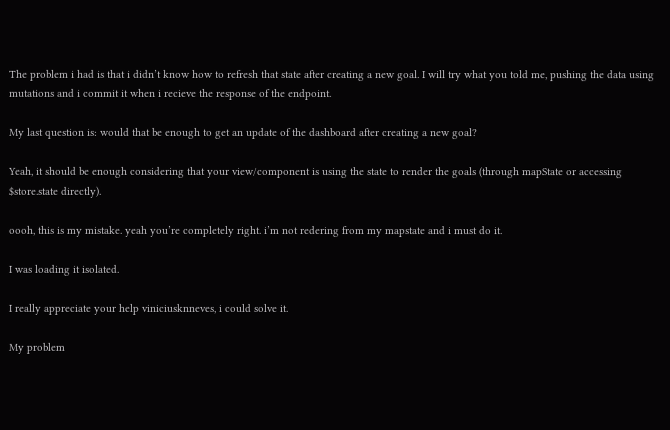The problem i had is that i didn’t know how to refresh that state after creating a new goal. I will try what you told me, pushing the data using mutations and i commit it when i recieve the response of the endpoint.

My last question is: would that be enough to get an update of the dashboard after creating a new goal?

Yeah, it should be enough considering that your view/component is using the state to render the goals (through mapState or accessing $store.state directly).

oooh, this is my mistake. yeah you’re completely right. i’m not redering from my mapstate and i must do it.

I was loading it isolated.

I really appreciate your help viniciusknneves, i could solve it.

My problem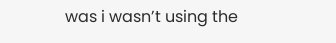was i wasn’t using the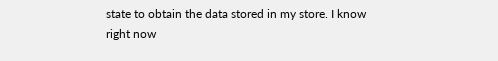state to obtain the data stored in my store. I know right now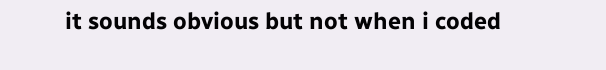it sounds obvious but not when i coded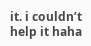it. i couldn’t help it haha